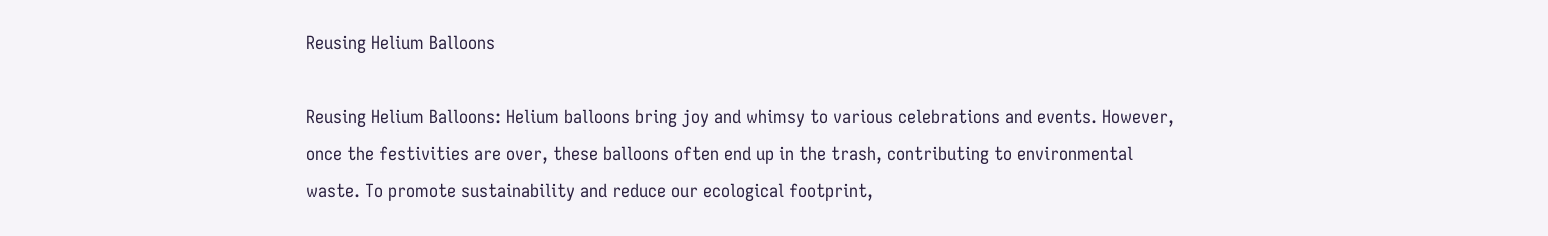Reusing Helium Balloons

Reusing Helium Balloons: Helium balloons bring joy and whimsy to various celebrations and events. However, once the festivities are over, these balloons often end up in the trash, contributing to environmental waste. To promote sustainability and reduce our ecological footprint,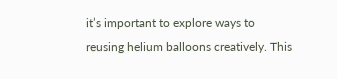it’s important to explore ways to reusing helium balloons creatively. This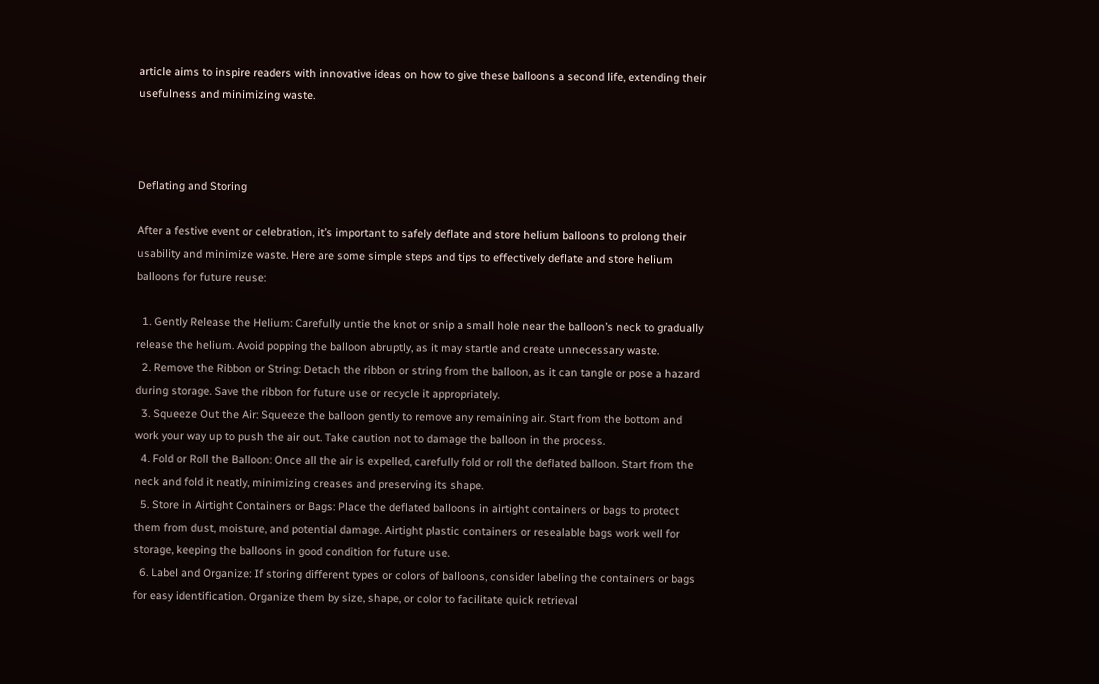article aims to inspire readers with innovative ideas on how to give these balloons a second life, extending their usefulness and minimizing waste.



Deflating and Storing

After a festive event or celebration, it’s important to safely deflate and store helium balloons to prolong their usability and minimize waste. Here are some simple steps and tips to effectively deflate and store helium balloons for future reuse:

  1. Gently Release the Helium: Carefully untie the knot or snip a small hole near the balloon’s neck to gradually release the helium. Avoid popping the balloon abruptly, as it may startle and create unnecessary waste.
  2. Remove the Ribbon or String: Detach the ribbon or string from the balloon, as it can tangle or pose a hazard during storage. Save the ribbon for future use or recycle it appropriately.
  3. Squeeze Out the Air: Squeeze the balloon gently to remove any remaining air. Start from the bottom and work your way up to push the air out. Take caution not to damage the balloon in the process.
  4. Fold or Roll the Balloon: Once all the air is expelled, carefully fold or roll the deflated balloon. Start from the neck and fold it neatly, minimizing creases and preserving its shape.
  5. Store in Airtight Containers or Bags: Place the deflated balloons in airtight containers or bags to protect them from dust, moisture, and potential damage. Airtight plastic containers or resealable bags work well for storage, keeping the balloons in good condition for future use.
  6. Label and Organize: If storing different types or colors of balloons, consider labeling the containers or bags for easy identification. Organize them by size, shape, or color to facilitate quick retrieval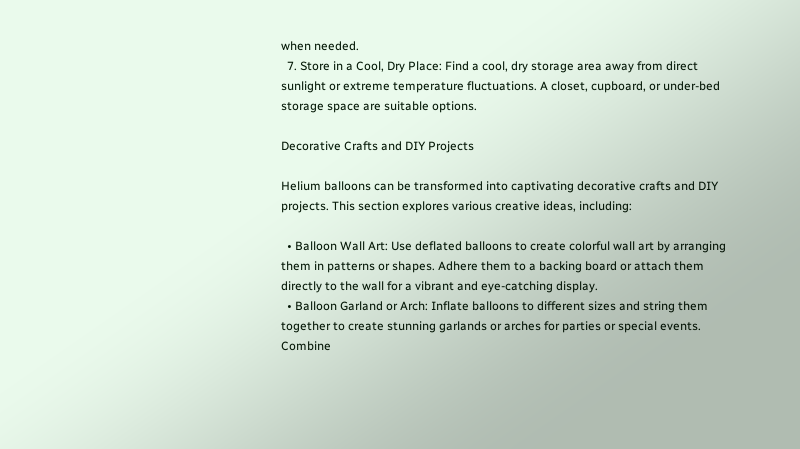when needed.
  7. Store in a Cool, Dry Place: Find a cool, dry storage area away from direct sunlight or extreme temperature fluctuations. A closet, cupboard, or under-bed storage space are suitable options.

Decorative Crafts and DIY Projects

Helium balloons can be transformed into captivating decorative crafts and DIY projects. This section explores various creative ideas, including:

  • Balloon Wall Art: Use deflated balloons to create colorful wall art by arranging them in patterns or shapes. Adhere them to a backing board or attach them directly to the wall for a vibrant and eye-catching display.
  • Balloon Garland or Arch: Inflate balloons to different sizes and string them together to create stunning garlands or arches for parties or special events. Combine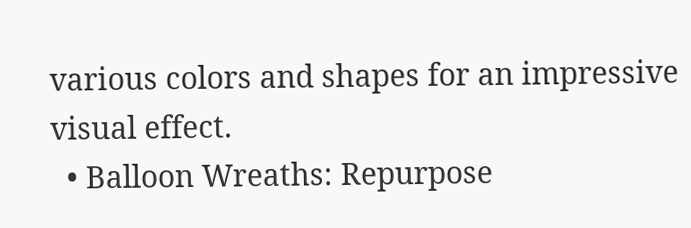various colors and shapes for an impressive visual effect.
  • Balloon Wreaths: Repurpose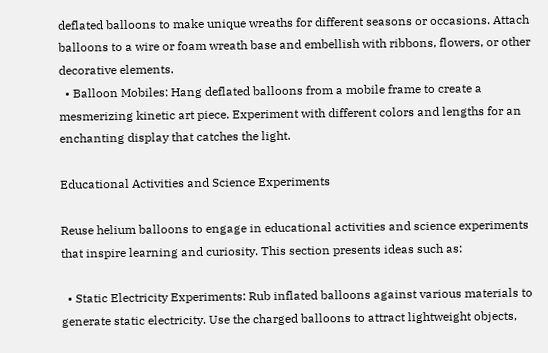deflated balloons to make unique wreaths for different seasons or occasions. Attach balloons to a wire or foam wreath base and embellish with ribbons, flowers, or other decorative elements.
  • Balloon Mobiles: Hang deflated balloons from a mobile frame to create a mesmerizing kinetic art piece. Experiment with different colors and lengths for an enchanting display that catches the light.

Educational Activities and Science Experiments

Reuse helium balloons to engage in educational activities and science experiments that inspire learning and curiosity. This section presents ideas such as:

  • Static Electricity Experiments: Rub inflated balloons against various materials to generate static electricity. Use the charged balloons to attract lightweight objects,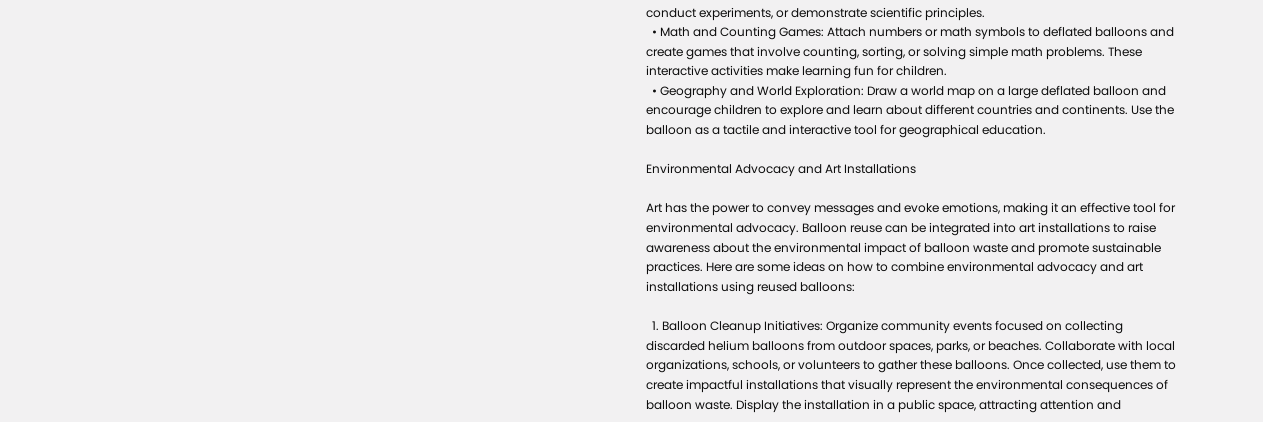conduct experiments, or demonstrate scientific principles.
  • Math and Counting Games: Attach numbers or math symbols to deflated balloons and create games that involve counting, sorting, or solving simple math problems. These interactive activities make learning fun for children.
  • Geography and World Exploration: Draw a world map on a large deflated balloon and encourage children to explore and learn about different countries and continents. Use the balloon as a tactile and interactive tool for geographical education.

Environmental Advocacy and Art Installations

Art has the power to convey messages and evoke emotions, making it an effective tool for environmental advocacy. Balloon reuse can be integrated into art installations to raise awareness about the environmental impact of balloon waste and promote sustainable practices. Here are some ideas on how to combine environmental advocacy and art installations using reused balloons:

  1. Balloon Cleanup Initiatives: Organize community events focused on collecting discarded helium balloons from outdoor spaces, parks, or beaches. Collaborate with local organizations, schools, or volunteers to gather these balloons. Once collected, use them to create impactful installations that visually represent the environmental consequences of balloon waste. Display the installation in a public space, attracting attention and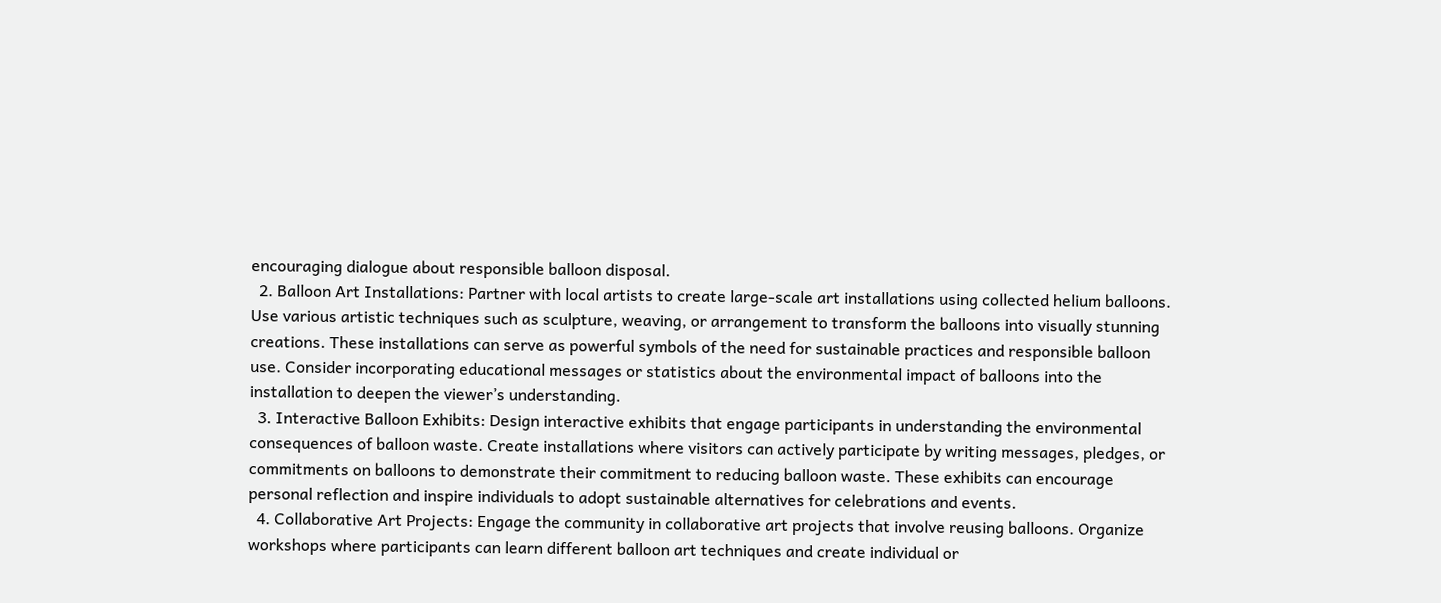encouraging dialogue about responsible balloon disposal.
  2. Balloon Art Installations: Partner with local artists to create large-scale art installations using collected helium balloons. Use various artistic techniques such as sculpture, weaving, or arrangement to transform the balloons into visually stunning creations. These installations can serve as powerful symbols of the need for sustainable practices and responsible balloon use. Consider incorporating educational messages or statistics about the environmental impact of balloons into the installation to deepen the viewer’s understanding.
  3. Interactive Balloon Exhibits: Design interactive exhibits that engage participants in understanding the environmental consequences of balloon waste. Create installations where visitors can actively participate by writing messages, pledges, or commitments on balloons to demonstrate their commitment to reducing balloon waste. These exhibits can encourage personal reflection and inspire individuals to adopt sustainable alternatives for celebrations and events.
  4. Collaborative Art Projects: Engage the community in collaborative art projects that involve reusing balloons. Organize workshops where participants can learn different balloon art techniques and create individual or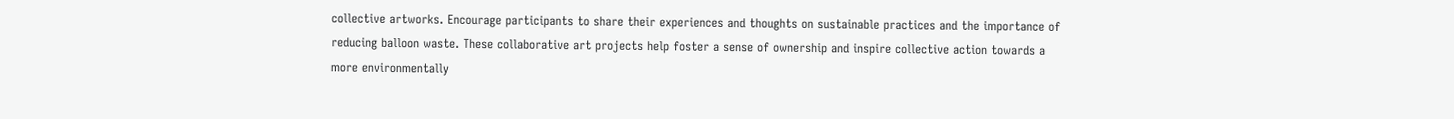collective artworks. Encourage participants to share their experiences and thoughts on sustainable practices and the importance of reducing balloon waste. These collaborative art projects help foster a sense of ownership and inspire collective action towards a more environmentally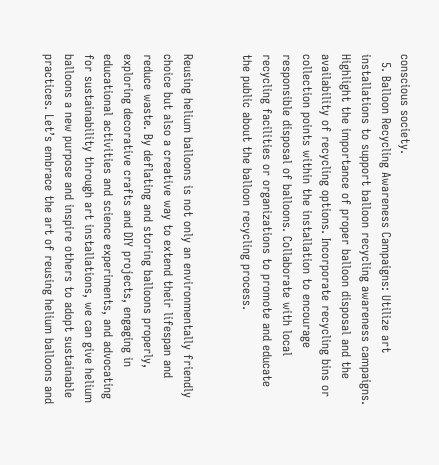conscious society.
  5. Balloon Recycling Awareness Campaigns: Utilize art installations to support balloon recycling awareness campaigns. Highlight the importance of proper balloon disposal and the availability of recycling options. Incorporate recycling bins or collection points within the installation to encourage responsible disposal of balloons. Collaborate with local recycling facilities or organizations to promote and educate the public about the balloon recycling process.


Reusing helium balloons is not only an environmentally friendly choice but also a creative way to extend their lifespan and reduce waste. By deflating and storing balloons properly, exploring decorative crafts and DIY projects, engaging in educational activities and science experiments, and advocating for sustainability through art installations, we can give helium balloons a new purpose and inspire others to adopt sustainable practices. Let’s embrace the art of reusing helium balloons and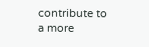contribute to a more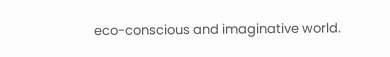eco-conscious and imaginative world.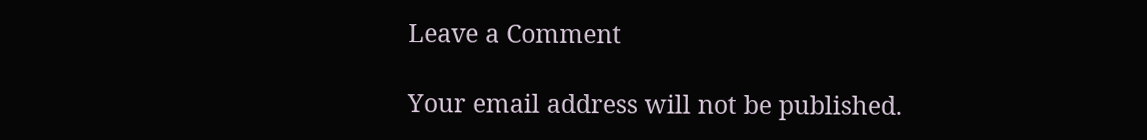Leave a Comment

Your email address will not be published.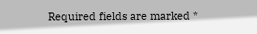Required fields are marked *